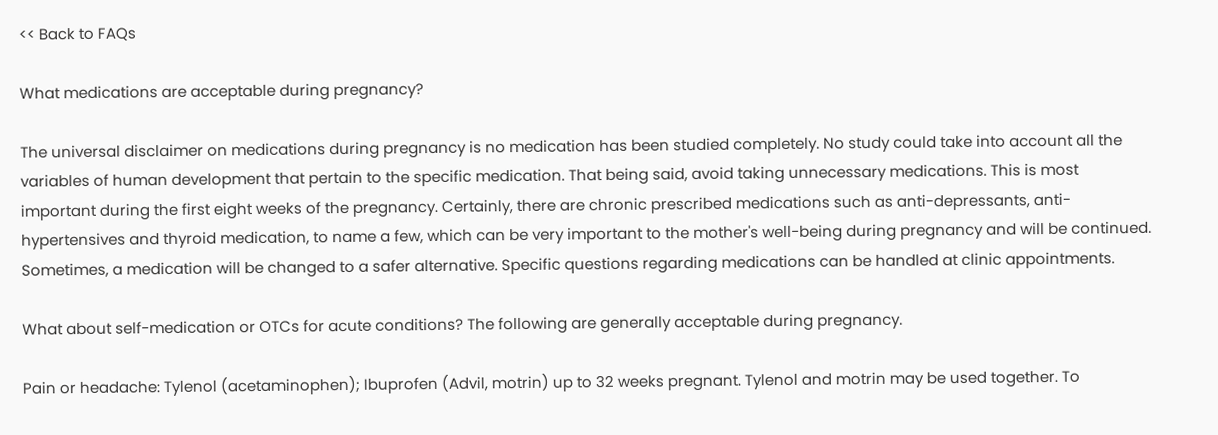<< Back to FAQs

What medications are acceptable during pregnancy?

The universal disclaimer on medications during pregnancy is no medication has been studied completely. No study could take into account all the variables of human development that pertain to the specific medication. That being said, avoid taking unnecessary medications. This is most important during the first eight weeks of the pregnancy. Certainly, there are chronic prescribed medications such as anti-depressants, anti-hypertensives and thyroid medication, to name a few, which can be very important to the mother's well-being during pregnancy and will be continued. Sometimes, a medication will be changed to a safer alternative. Specific questions regarding medications can be handled at clinic appointments.

What about self-medication or OTCs for acute conditions? The following are generally acceptable during pregnancy.

Pain or headache: Tylenol (acetaminophen); Ibuprofen (Advil, motrin) up to 32 weeks pregnant. Tylenol and motrin may be used together. To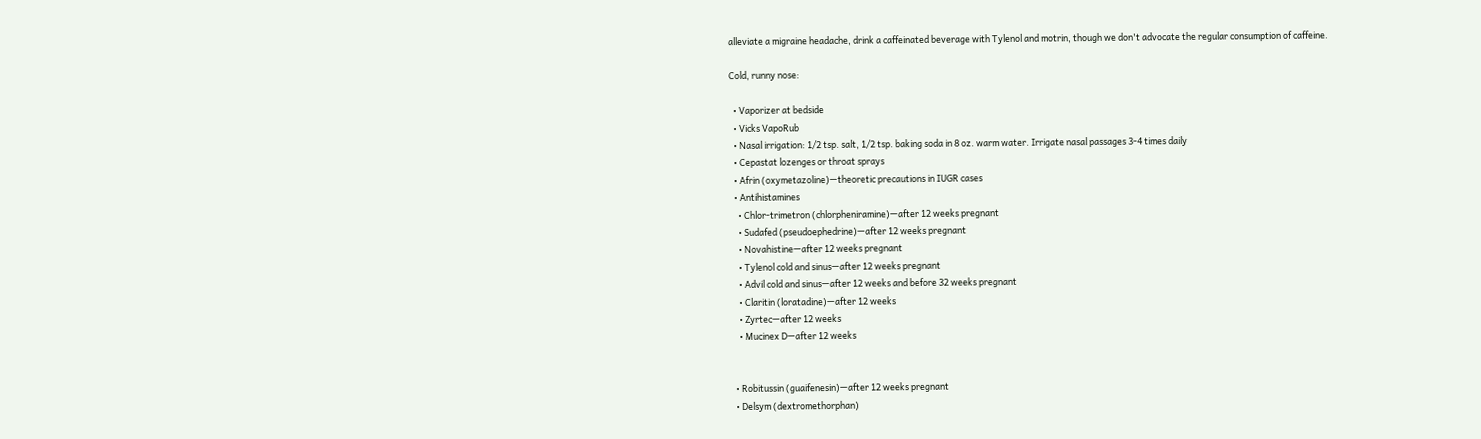alleviate a migraine headache, drink a caffeinated beverage with Tylenol and motrin, though we don't advocate the regular consumption of caffeine.

Cold, runny nose:

  • Vaporizer at bedside
  • Vicks VapoRub
  • Nasal irrigation: 1/2 tsp. salt, 1/2 tsp. baking soda in 8 oz. warm water. Irrigate nasal passages 3-4 times daily
  • Cepastat lozenges or throat sprays
  • Afrin (oxymetazoline)—theoretic precautions in IUGR cases
  • Antihistamines
    • Chlor-trimetron (chlorpheniramine)—after 12 weeks pregnant
    • Sudafed (pseudoephedrine)—after 12 weeks pregnant
    • Novahistine—after 12 weeks pregnant
    • Tylenol cold and sinus—after 12 weeks pregnant
    • Advil cold and sinus—after 12 weeks and before 32 weeks pregnant
    • Claritin (loratadine)—after 12 weeks
    • Zyrtec—after 12 weeks
    • Mucinex D—after 12 weeks


  • Robitussin (guaifenesin)—after 12 weeks pregnant
  • Delsym (dextromethorphan)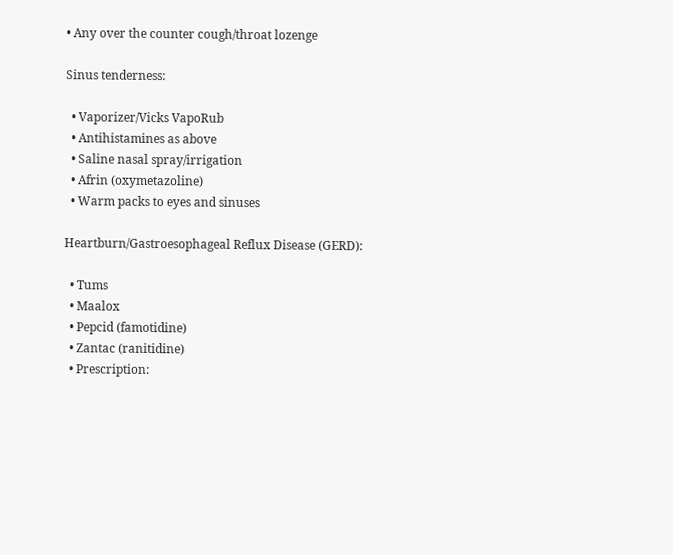• Any over the counter cough/throat lozenge

Sinus tenderness:

  • Vaporizer/Vicks VapoRub
  • Antihistamines as above
  • Saline nasal spray/irrigation
  • Afrin (oxymetazoline)
  • Warm packs to eyes and sinuses

Heartburn/Gastroesophageal Reflux Disease (GERD):

  • Tums
  • Maalox
  • Pepcid (famotidine)
  • Zantac (ranitidine)
  • Prescription: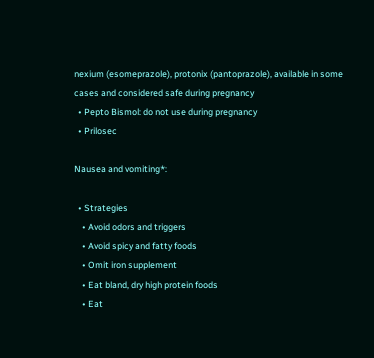nexium (esomeprazole), protonix (pantoprazole), available in some cases and considered safe during pregnancy
  • Pepto Bismol: do not use during pregnancy
  • Prilosec

Nausea and vomiting*:

  • Strategies
    • Avoid odors and triggers
    • Avoid spicy and fatty foods
    • Omit iron supplement
    • Eat bland, dry high protein foods
    • Eat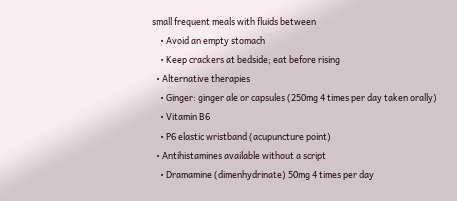small frequent meals with fluids between
    • Avoid an empty stomach
    • Keep crackers at bedside; eat before rising
  • Alternative therapies
    • Ginger: ginger ale or capsules (250mg 4 times per day taken orally)
    • Vitamin B6
    • P6 elastic wristband (acupuncture point)
  • Antihistamines available without a script
    • Dramamine (dimenhydrinate) 50mg 4 times per day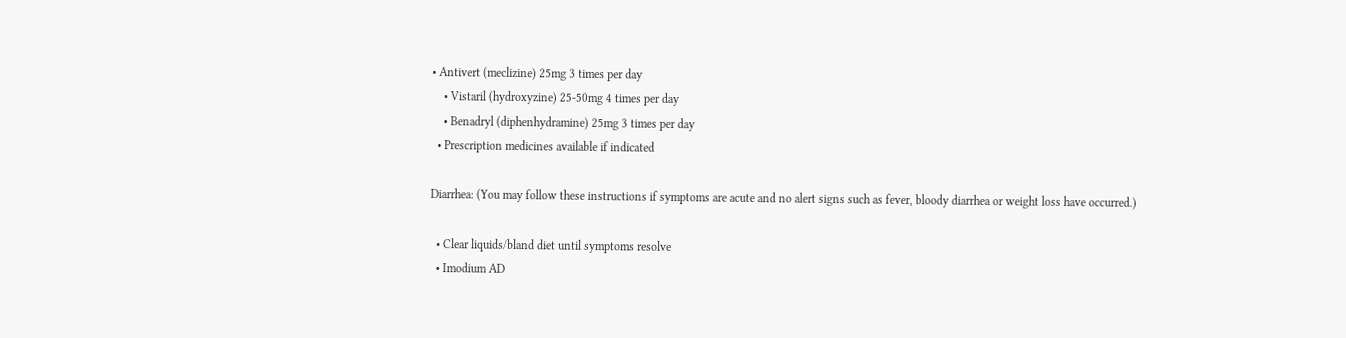• Antivert (meclizine) 25mg 3 times per day
    • Vistaril (hydroxyzine) 25-50mg 4 times per day
    • Benadryl (diphenhydramine) 25mg 3 times per day
  • Prescription medicines available if indicated

Diarrhea: (You may follow these instructions if symptoms are acute and no alert signs such as fever, bloody diarrhea or weight loss have occurred.)

  • Clear liquids/bland diet until symptoms resolve
  • Imodium AD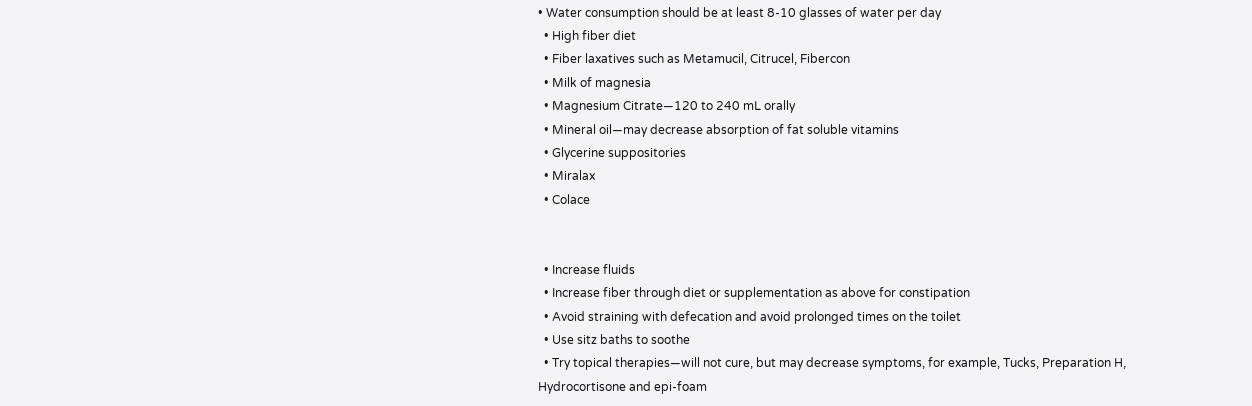• Water consumption should be at least 8-10 glasses of water per day
  • High fiber diet
  • Fiber laxatives such as Metamucil, Citrucel, Fibercon
  • Milk of magnesia
  • Magnesium Citrate—120 to 240 mL orally
  • Mineral oil—may decrease absorption of fat soluble vitamins
  • Glycerine suppositories
  • Miralax
  • Colace


  • Increase fluids
  • Increase fiber through diet or supplementation as above for constipation
  • Avoid straining with defecation and avoid prolonged times on the toilet
  • Use sitz baths to soothe
  • Try topical therapies—will not cure, but may decrease symptoms, for example, Tucks, Preparation H, Hydrocortisone and epi-foam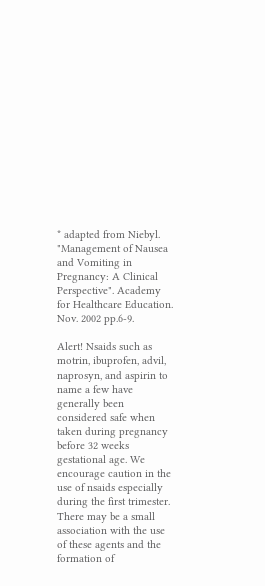* adapted from Niebyl. "Management of Nausea and Vomiting in Pregnancy: A Clinical Perspective". Academy for Healthcare Education. Nov. 2002 pp.6-9.

Alert! Nsaids such as motrin, ibuprofen, advil, naprosyn, and aspirin to name a few have generally been considered safe when taken during pregnancy before 32 weeks gestational age. We encourage caution in the use of nsaids especially during the first trimester. There may be a small association with the use of these agents and the formation of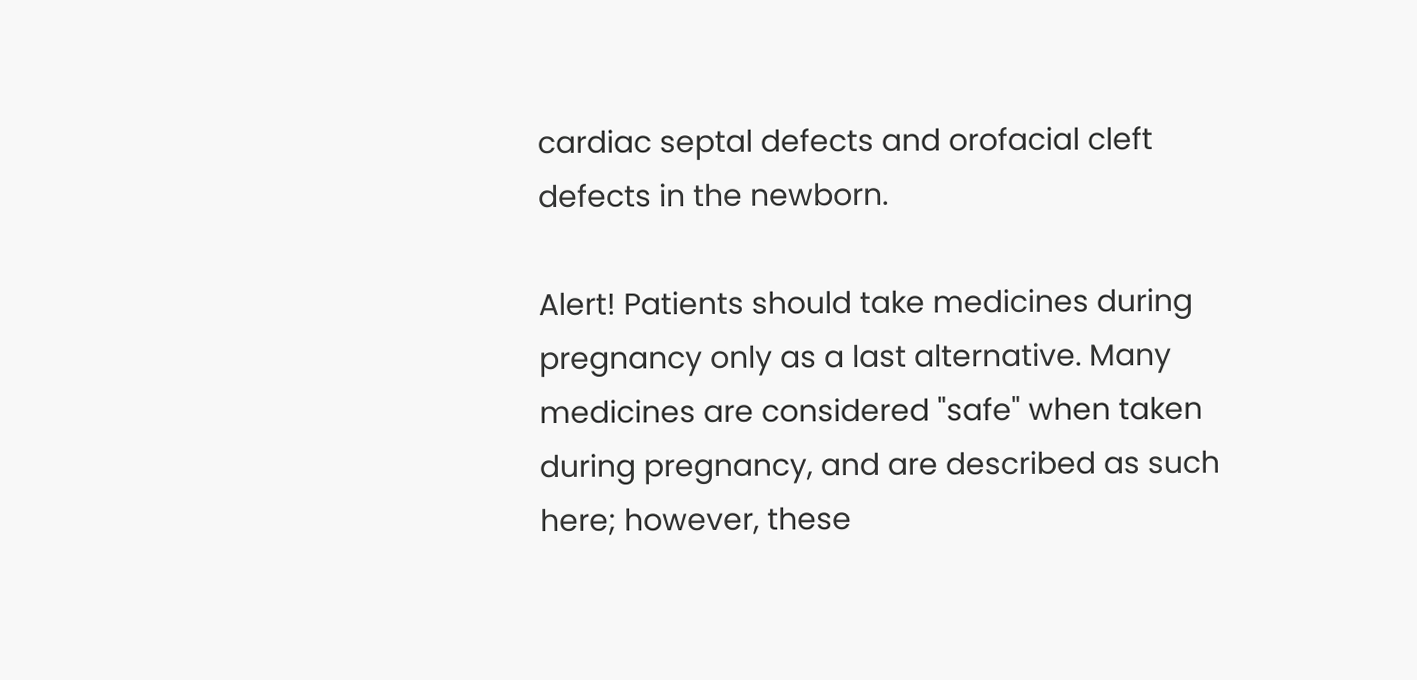cardiac septal defects and orofacial cleft defects in the newborn.

Alert! Patients should take medicines during pregnancy only as a last alternative. Many medicines are considered "safe" when taken during pregnancy, and are described as such here; however, these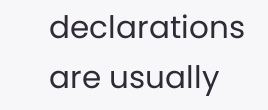declarations are usually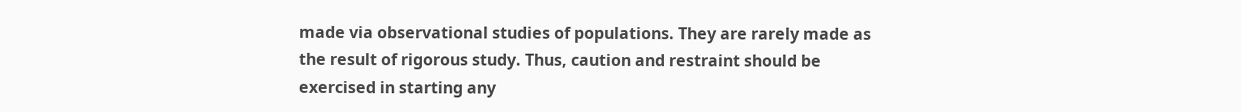made via observational studies of populations. They are rarely made as the result of rigorous study. Thus, caution and restraint should be exercised in starting any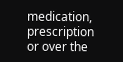medication, prescription or over the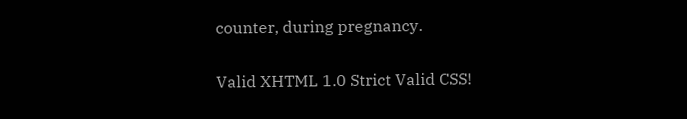counter, during pregnancy.

Valid XHTML 1.0 Strict Valid CSS!